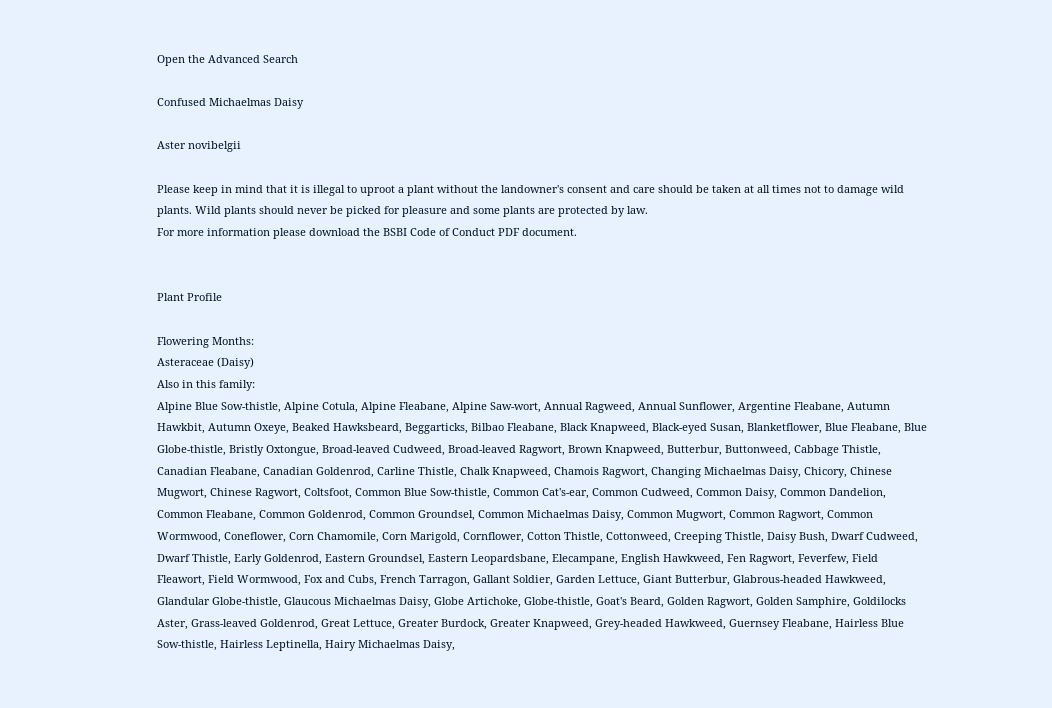Open the Advanced Search

Confused Michaelmas Daisy

Aster novibelgii

Please keep in mind that it is illegal to uproot a plant without the landowner's consent and care should be taken at all times not to damage wild plants. Wild plants should never be picked for pleasure and some plants are protected by law.
For more information please download the BSBI Code of Conduct PDF document.


Plant Profile

Flowering Months:
Asteraceae (Daisy)
Also in this family:
Alpine Blue Sow-thistle, Alpine Cotula, Alpine Fleabane, Alpine Saw-wort, Annual Ragweed, Annual Sunflower, Argentine Fleabane, Autumn Hawkbit, Autumn Oxeye, Beaked Hawksbeard, Beggarticks, Bilbao Fleabane, Black Knapweed, Black-eyed Susan, Blanketflower, Blue Fleabane, Blue Globe-thistle, Bristly Oxtongue, Broad-leaved Cudweed, Broad-leaved Ragwort, Brown Knapweed, Butterbur, Buttonweed, Cabbage Thistle, Canadian Fleabane, Canadian Goldenrod, Carline Thistle, Chalk Knapweed, Chamois Ragwort, Changing Michaelmas Daisy, Chicory, Chinese Mugwort, Chinese Ragwort, Coltsfoot, Common Blue Sow-thistle, Common Cat's-ear, Common Cudweed, Common Daisy, Common Dandelion, Common Fleabane, Common Goldenrod, Common Groundsel, Common Michaelmas Daisy, Common Mugwort, Common Ragwort, Common Wormwood, Coneflower, Corn Chamomile, Corn Marigold, Cornflower, Cotton Thistle, Cottonweed, Creeping Thistle, Daisy Bush, Dwarf Cudweed, Dwarf Thistle, Early Goldenrod, Eastern Groundsel, Eastern Leopardsbane, Elecampane, English Hawkweed, Fen Ragwort, Feverfew, Field Fleawort, Field Wormwood, Fox and Cubs, French Tarragon, Gallant Soldier, Garden Lettuce, Giant Butterbur, Glabrous-headed Hawkweed, Glandular Globe-thistle, Glaucous Michaelmas Daisy, Globe Artichoke, Globe-thistle, Goat's Beard, Golden Ragwort, Golden Samphire, Goldilocks Aster, Grass-leaved Goldenrod, Great Lettuce, Greater Burdock, Greater Knapweed, Grey-headed Hawkweed, Guernsey Fleabane, Hairless Blue Sow-thistle, Hairless Leptinella, Hairy Michaelmas Daisy,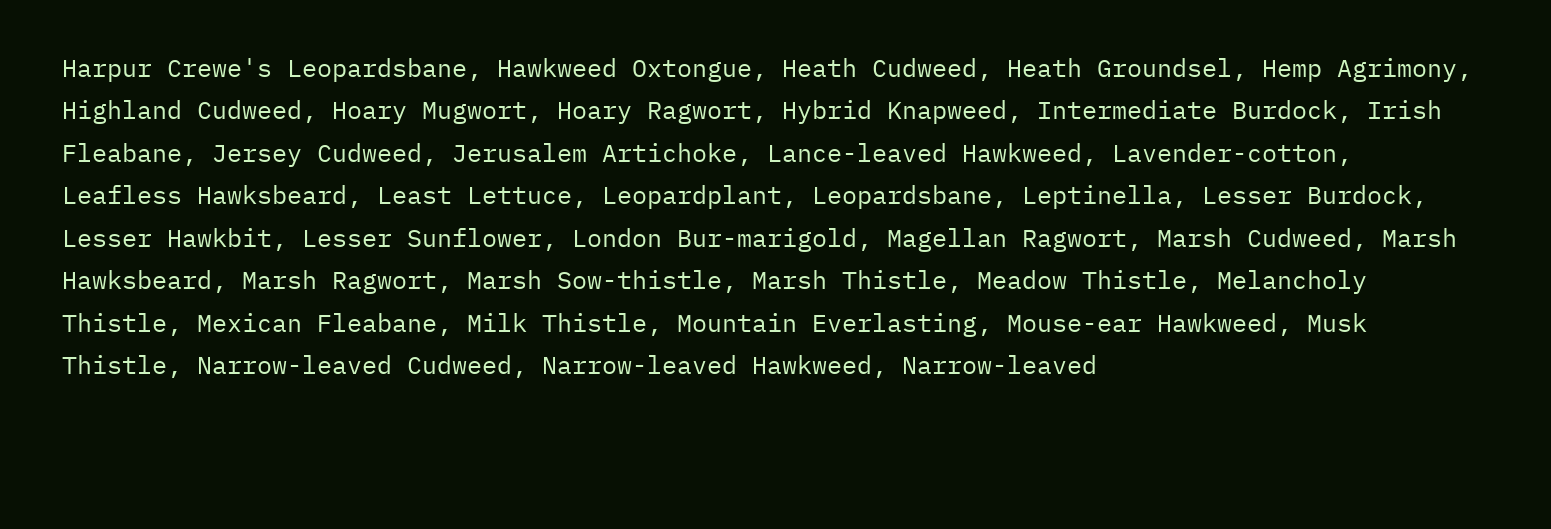Harpur Crewe's Leopardsbane, Hawkweed Oxtongue, Heath Cudweed, Heath Groundsel, Hemp Agrimony, Highland Cudweed, Hoary Mugwort, Hoary Ragwort, Hybrid Knapweed, Intermediate Burdock, Irish Fleabane, Jersey Cudweed, Jerusalem Artichoke, Lance-leaved Hawkweed, Lavender-cotton, Leafless Hawksbeard, Least Lettuce, Leopardplant, Leopardsbane, Leptinella, Lesser Burdock, Lesser Hawkbit, Lesser Sunflower, London Bur-marigold, Magellan Ragwort, Marsh Cudweed, Marsh Hawksbeard, Marsh Ragwort, Marsh Sow-thistle, Marsh Thistle, Meadow Thistle, Melancholy Thistle, Mexican Fleabane, Milk Thistle, Mountain Everlasting, Mouse-ear Hawkweed, Musk Thistle, Narrow-leaved Cudweed, Narrow-leaved Hawkweed, Narrow-leaved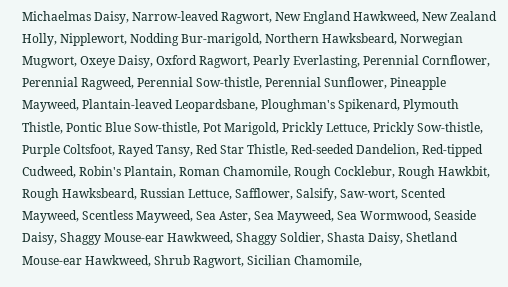Michaelmas Daisy, Narrow-leaved Ragwort, New England Hawkweed, New Zealand Holly, Nipplewort, Nodding Bur-marigold, Northern Hawksbeard, Norwegian Mugwort, Oxeye Daisy, Oxford Ragwort, Pearly Everlasting, Perennial Cornflower, Perennial Ragweed, Perennial Sow-thistle, Perennial Sunflower, Pineapple Mayweed, Plantain-leaved Leopardsbane, Ploughman's Spikenard, Plymouth Thistle, Pontic Blue Sow-thistle, Pot Marigold, Prickly Lettuce, Prickly Sow-thistle, Purple Coltsfoot, Rayed Tansy, Red Star Thistle, Red-seeded Dandelion, Red-tipped Cudweed, Robin's Plantain, Roman Chamomile, Rough Cocklebur, Rough Hawkbit, Rough Hawksbeard, Russian Lettuce, Safflower, Salsify, Saw-wort, Scented Mayweed, Scentless Mayweed, Sea Aster, Sea Mayweed, Sea Wormwood, Seaside Daisy, Shaggy Mouse-ear Hawkweed, Shaggy Soldier, Shasta Daisy, Shetland Mouse-ear Hawkweed, Shrub Ragwort, Sicilian Chamomile,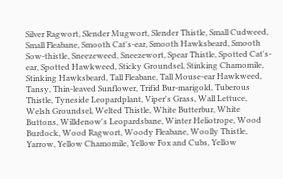Silver Ragwort, Slender Mugwort, Slender Thistle, Small Cudweed, Small Fleabane, Smooth Cat's-ear, Smooth Hawksbeard, Smooth Sow-thistle, Sneezeweed, Sneezewort, Spear Thistle, Spotted Cat's-ear, Spotted Hawkweed, Sticky Groundsel, Stinking Chamomile, Stinking Hawksbeard, Tall Fleabane, Tall Mouse-ear Hawkweed, Tansy, Thin-leaved Sunflower, Trifid Bur-marigold, Tuberous Thistle, Tyneside Leopardplant, Viper's Grass, Wall Lettuce, Welsh Groundsel, Welted Thistle, White Butterbur, White Buttons, Willdenow's Leopardsbane, Winter Heliotrope, Wood Burdock, Wood Ragwort, Woody Fleabane, Woolly Thistle, Yarrow, Yellow Chamomile, Yellow Fox and Cubs, Yellow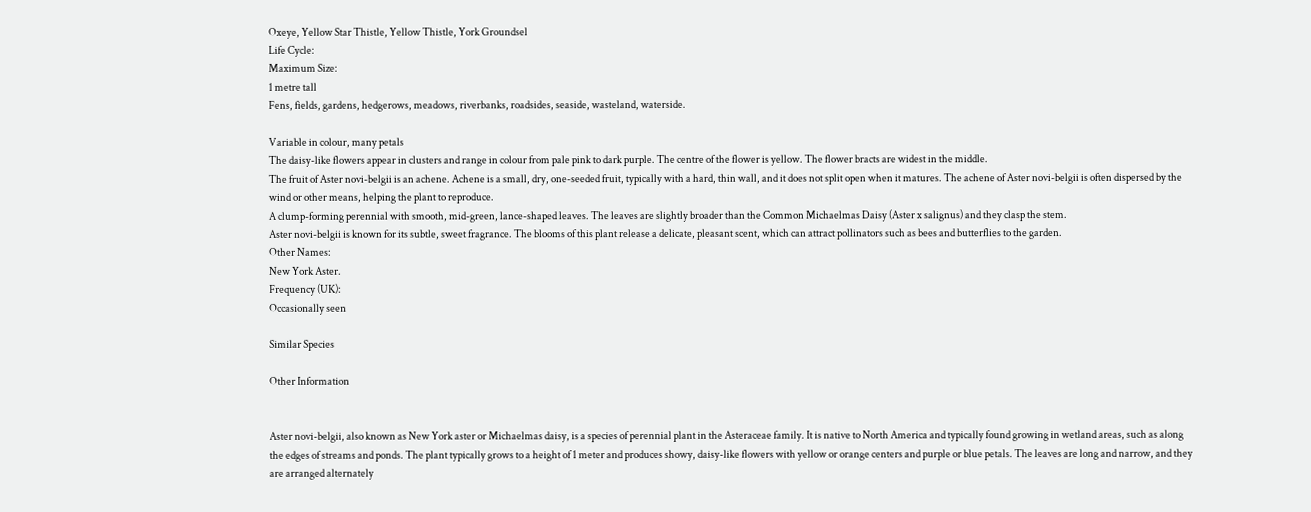Oxeye, Yellow Star Thistle, Yellow Thistle, York Groundsel
Life Cycle:
Maximum Size:
1 metre tall
Fens, fields, gardens, hedgerows, meadows, riverbanks, roadsides, seaside, wasteland, waterside.

Variable in colour, many petals
The daisy-like flowers appear in clusters and range in colour from pale pink to dark purple. The centre of the flower is yellow. The flower bracts are widest in the middle.
The fruit of Aster novi-belgii is an achene. Achene is a small, dry, one-seeded fruit, typically with a hard, thin wall, and it does not split open when it matures. The achene of Aster novi-belgii is often dispersed by the wind or other means, helping the plant to reproduce.
A clump-forming perennial with smooth, mid-green, lance-shaped leaves. The leaves are slightly broader than the Common Michaelmas Daisy (Aster x salignus) and they clasp the stem.
Aster novi-belgii is known for its subtle, sweet fragrance. The blooms of this plant release a delicate, pleasant scent, which can attract pollinators such as bees and butterflies to the garden.
Other Names:
New York Aster.
Frequency (UK):
Occasionally seen

Similar Species

Other Information


Aster novi-belgii, also known as New York aster or Michaelmas daisy, is a species of perennial plant in the Asteraceae family. It is native to North America and typically found growing in wetland areas, such as along the edges of streams and ponds. The plant typically grows to a height of 1 meter and produces showy, daisy-like flowers with yellow or orange centers and purple or blue petals. The leaves are long and narrow, and they are arranged alternately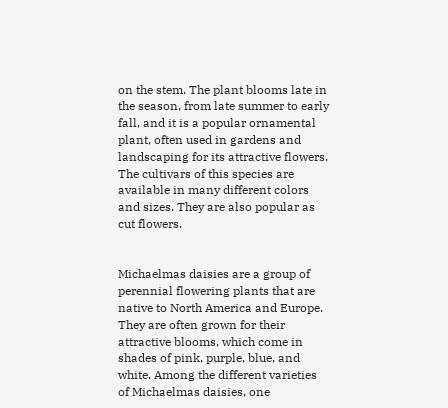on the stem. The plant blooms late in the season, from late summer to early fall, and it is a popular ornamental plant, often used in gardens and landscaping for its attractive flowers. The cultivars of this species are available in many different colors and sizes. They are also popular as cut flowers.


Michaelmas daisies are a group of perennial flowering plants that are native to North America and Europe. They are often grown for their attractive blooms, which come in shades of pink, purple, blue, and white. Among the different varieties of Michaelmas daisies, one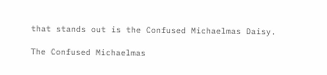that stands out is the Confused Michaelmas Daisy.

The Confused Michaelmas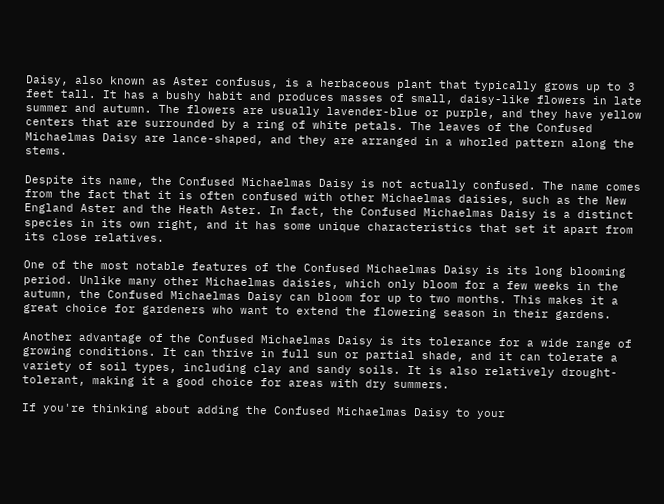Daisy, also known as Aster confusus, is a herbaceous plant that typically grows up to 3 feet tall. It has a bushy habit and produces masses of small, daisy-like flowers in late summer and autumn. The flowers are usually lavender-blue or purple, and they have yellow centers that are surrounded by a ring of white petals. The leaves of the Confused Michaelmas Daisy are lance-shaped, and they are arranged in a whorled pattern along the stems.

Despite its name, the Confused Michaelmas Daisy is not actually confused. The name comes from the fact that it is often confused with other Michaelmas daisies, such as the New England Aster and the Heath Aster. In fact, the Confused Michaelmas Daisy is a distinct species in its own right, and it has some unique characteristics that set it apart from its close relatives.

One of the most notable features of the Confused Michaelmas Daisy is its long blooming period. Unlike many other Michaelmas daisies, which only bloom for a few weeks in the autumn, the Confused Michaelmas Daisy can bloom for up to two months. This makes it a great choice for gardeners who want to extend the flowering season in their gardens.

Another advantage of the Confused Michaelmas Daisy is its tolerance for a wide range of growing conditions. It can thrive in full sun or partial shade, and it can tolerate a variety of soil types, including clay and sandy soils. It is also relatively drought-tolerant, making it a good choice for areas with dry summers.

If you're thinking about adding the Confused Michaelmas Daisy to your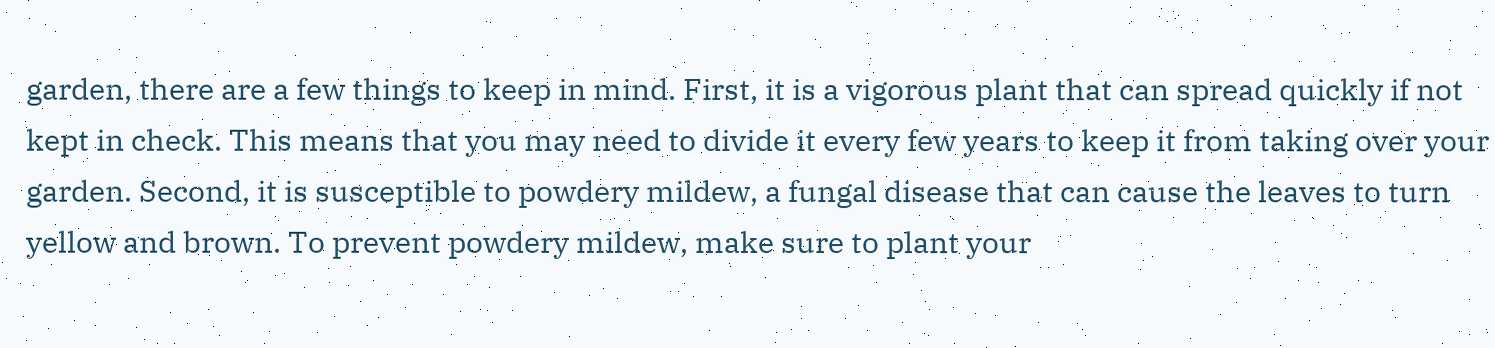garden, there are a few things to keep in mind. First, it is a vigorous plant that can spread quickly if not kept in check. This means that you may need to divide it every few years to keep it from taking over your garden. Second, it is susceptible to powdery mildew, a fungal disease that can cause the leaves to turn yellow and brown. To prevent powdery mildew, make sure to plant your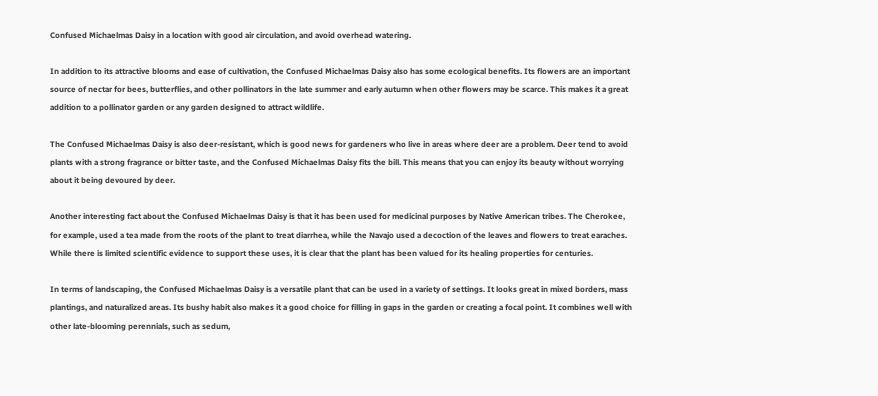Confused Michaelmas Daisy in a location with good air circulation, and avoid overhead watering.

In addition to its attractive blooms and ease of cultivation, the Confused Michaelmas Daisy also has some ecological benefits. Its flowers are an important source of nectar for bees, butterflies, and other pollinators in the late summer and early autumn when other flowers may be scarce. This makes it a great addition to a pollinator garden or any garden designed to attract wildlife.

The Confused Michaelmas Daisy is also deer-resistant, which is good news for gardeners who live in areas where deer are a problem. Deer tend to avoid plants with a strong fragrance or bitter taste, and the Confused Michaelmas Daisy fits the bill. This means that you can enjoy its beauty without worrying about it being devoured by deer.

Another interesting fact about the Confused Michaelmas Daisy is that it has been used for medicinal purposes by Native American tribes. The Cherokee, for example, used a tea made from the roots of the plant to treat diarrhea, while the Navajo used a decoction of the leaves and flowers to treat earaches. While there is limited scientific evidence to support these uses, it is clear that the plant has been valued for its healing properties for centuries.

In terms of landscaping, the Confused Michaelmas Daisy is a versatile plant that can be used in a variety of settings. It looks great in mixed borders, mass plantings, and naturalized areas. Its bushy habit also makes it a good choice for filling in gaps in the garden or creating a focal point. It combines well with other late-blooming perennials, such as sedum,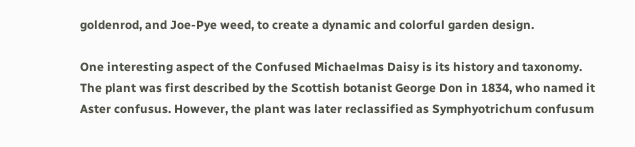goldenrod, and Joe-Pye weed, to create a dynamic and colorful garden design.

One interesting aspect of the Confused Michaelmas Daisy is its history and taxonomy. The plant was first described by the Scottish botanist George Don in 1834, who named it Aster confusus. However, the plant was later reclassified as Symphyotrichum confusum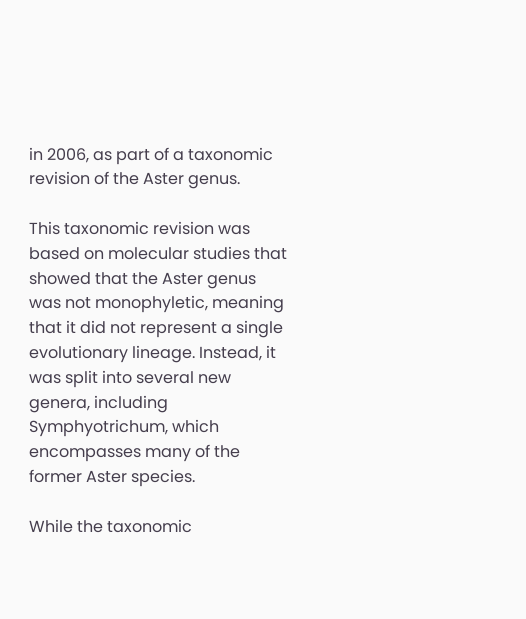in 2006, as part of a taxonomic revision of the Aster genus.

This taxonomic revision was based on molecular studies that showed that the Aster genus was not monophyletic, meaning that it did not represent a single evolutionary lineage. Instead, it was split into several new genera, including Symphyotrichum, which encompasses many of the former Aster species.

While the taxonomic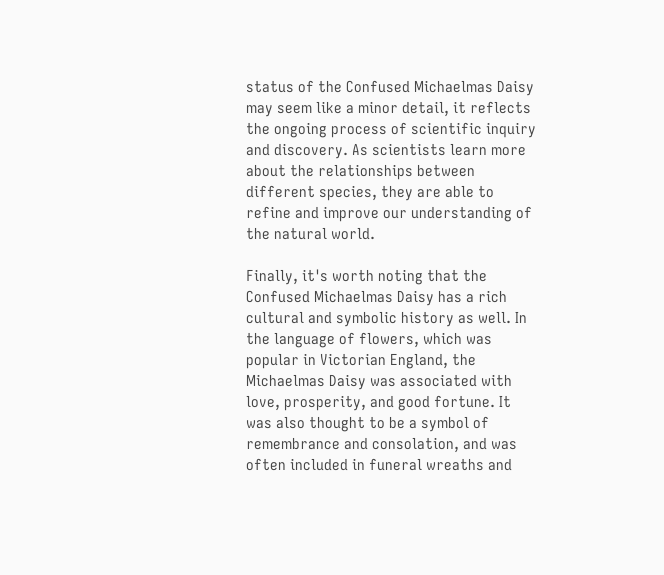status of the Confused Michaelmas Daisy may seem like a minor detail, it reflects the ongoing process of scientific inquiry and discovery. As scientists learn more about the relationships between different species, they are able to refine and improve our understanding of the natural world.

Finally, it's worth noting that the Confused Michaelmas Daisy has a rich cultural and symbolic history as well. In the language of flowers, which was popular in Victorian England, the Michaelmas Daisy was associated with love, prosperity, and good fortune. It was also thought to be a symbol of remembrance and consolation, and was often included in funeral wreaths and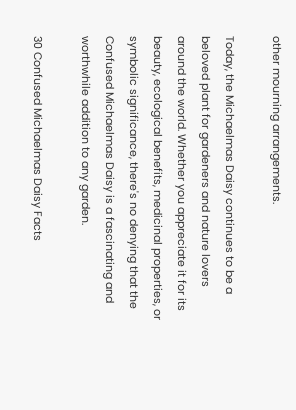other mourning arrangements.

Today, the Michaelmas Daisy continues to be a beloved plant for gardeners and nature lovers around the world. Whether you appreciate it for its beauty, ecological benefits, medicinal properties, or symbolic significance, there's no denying that the Confused Michaelmas Daisy is a fascinating and worthwhile addition to any garden.

30 Confused Michaelmas Daisy Facts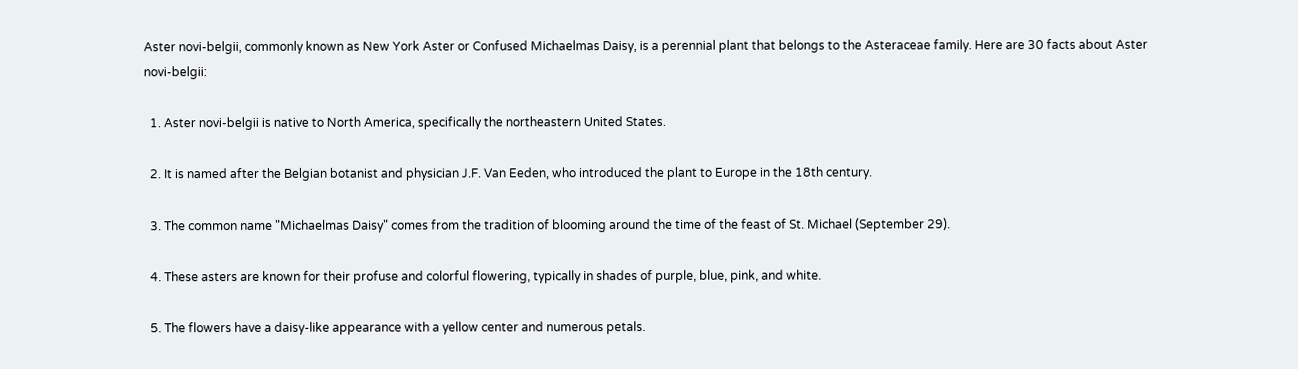Aster novi-belgii, commonly known as New York Aster or Confused Michaelmas Daisy, is a perennial plant that belongs to the Asteraceae family. Here are 30 facts about Aster novi-belgii:

  1. Aster novi-belgii is native to North America, specifically the northeastern United States.

  2. It is named after the Belgian botanist and physician J.F. Van Eeden, who introduced the plant to Europe in the 18th century.

  3. The common name "Michaelmas Daisy" comes from the tradition of blooming around the time of the feast of St. Michael (September 29).

  4. These asters are known for their profuse and colorful flowering, typically in shades of purple, blue, pink, and white.

  5. The flowers have a daisy-like appearance with a yellow center and numerous petals.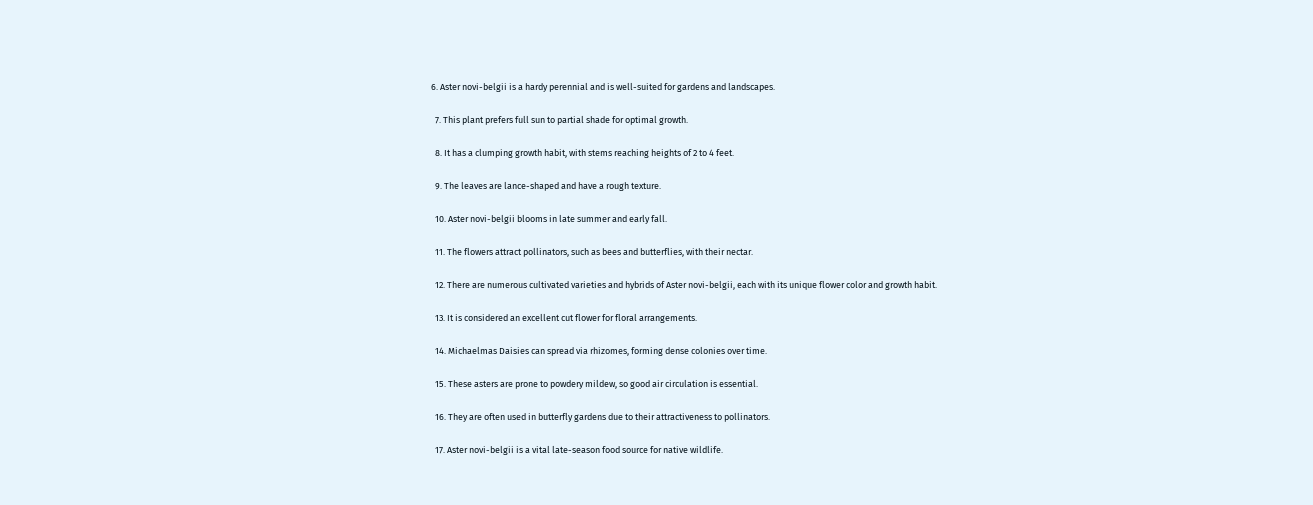6. Aster novi-belgii is a hardy perennial and is well-suited for gardens and landscapes.

  7. This plant prefers full sun to partial shade for optimal growth.

  8. It has a clumping growth habit, with stems reaching heights of 2 to 4 feet.

  9. The leaves are lance-shaped and have a rough texture.

  10. Aster novi-belgii blooms in late summer and early fall.

  11. The flowers attract pollinators, such as bees and butterflies, with their nectar.

  12. There are numerous cultivated varieties and hybrids of Aster novi-belgii, each with its unique flower color and growth habit.

  13. It is considered an excellent cut flower for floral arrangements.

  14. Michaelmas Daisies can spread via rhizomes, forming dense colonies over time.

  15. These asters are prone to powdery mildew, so good air circulation is essential.

  16. They are often used in butterfly gardens due to their attractiveness to pollinators.

  17. Aster novi-belgii is a vital late-season food source for native wildlife.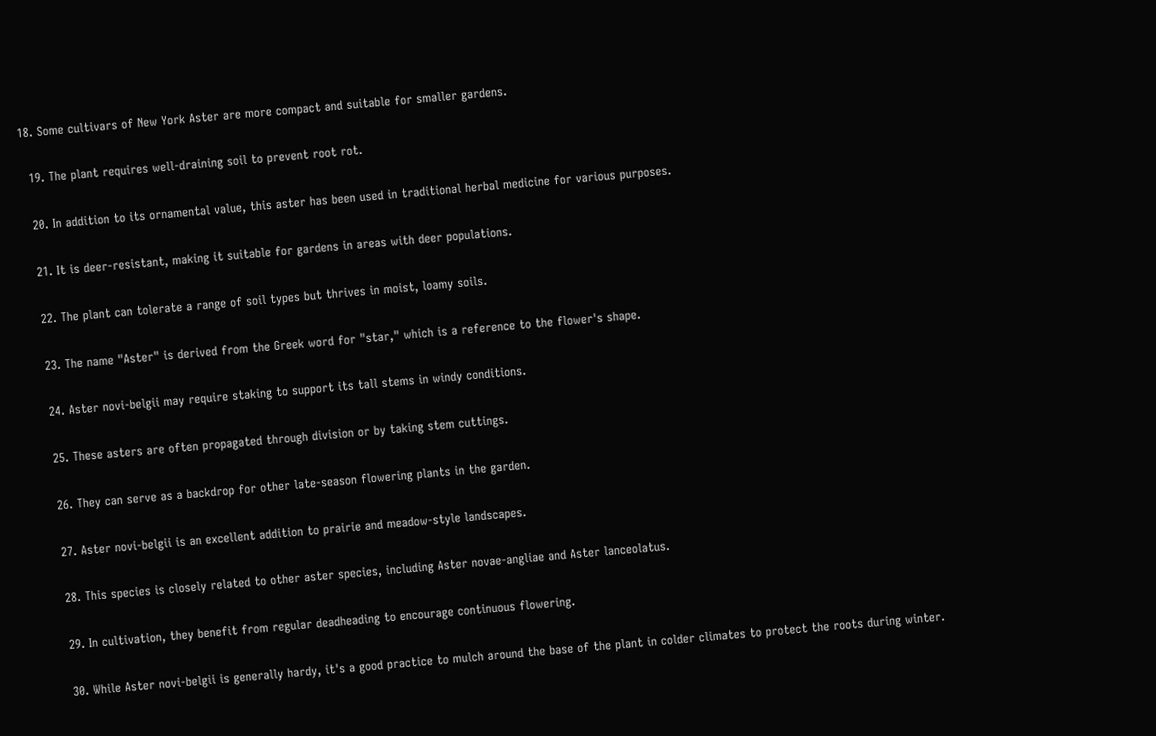18. Some cultivars of New York Aster are more compact and suitable for smaller gardens.

  19. The plant requires well-draining soil to prevent root rot.

  20. In addition to its ornamental value, this aster has been used in traditional herbal medicine for various purposes.

  21. It is deer-resistant, making it suitable for gardens in areas with deer populations.

  22. The plant can tolerate a range of soil types but thrives in moist, loamy soils.

  23. The name "Aster" is derived from the Greek word for "star," which is a reference to the flower's shape.

  24. Aster novi-belgii may require staking to support its tall stems in windy conditions.

  25. These asters are often propagated through division or by taking stem cuttings.

  26. They can serve as a backdrop for other late-season flowering plants in the garden.

  27. Aster novi-belgii is an excellent addition to prairie and meadow-style landscapes.

  28. This species is closely related to other aster species, including Aster novae-angliae and Aster lanceolatus.

  29. In cultivation, they benefit from regular deadheading to encourage continuous flowering.

  30. While Aster novi-belgii is generally hardy, it's a good practice to mulch around the base of the plant in colder climates to protect the roots during winter.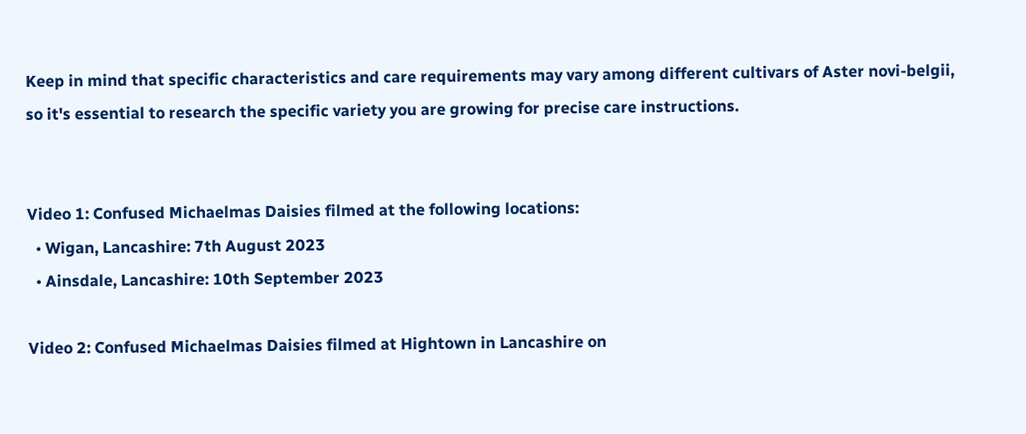Keep in mind that specific characteristics and care requirements may vary among different cultivars of Aster novi-belgii, so it's essential to research the specific variety you are growing for precise care instructions.


Video 1: Confused Michaelmas Daisies filmed at the following locations:
  • Wigan, Lancashire: 7th August 2023
  • Ainsdale, Lancashire: 10th September 2023

Video 2: Confused Michaelmas Daisies filmed at Hightown in Lancashire on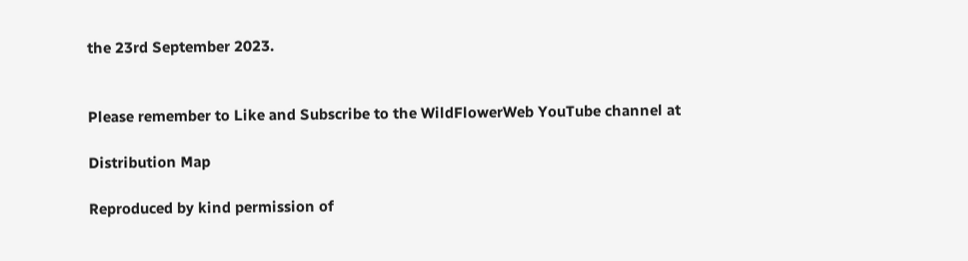the 23rd September 2023.


Please remember to Like and Subscribe to the WildFlowerWeb YouTube channel at

Distribution Map

Reproduced by kind permission of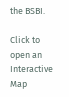the BSBI.

Click to open an Interactive Map